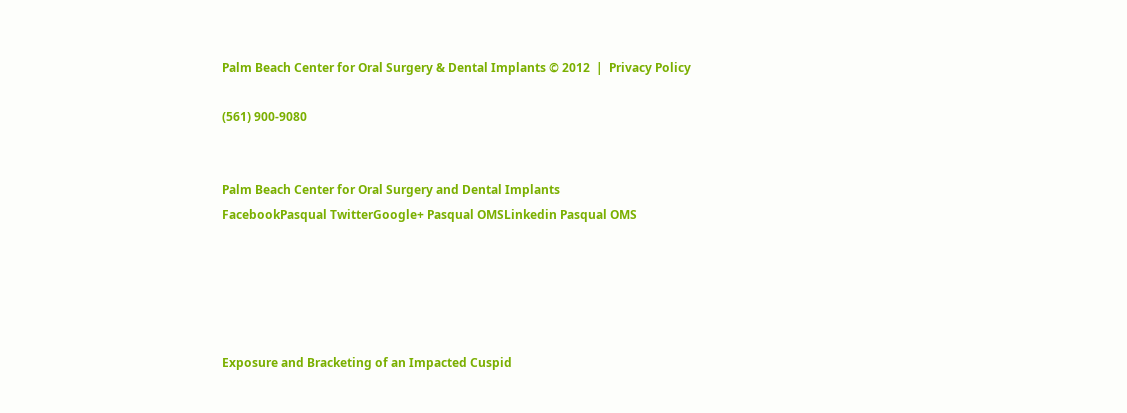Palm Beach Center for Oral Surgery & Dental Implants © 2012  |  Privacy Policy

(561) 900-9080


Palm Beach Center for Oral Surgery and Dental Implants
FacebookPasqual TwitterGoogle+ Pasqual OMSLinkedin Pasqual OMS





Exposure and Bracketing of an Impacted Cuspid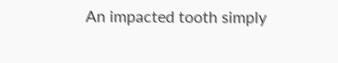An impacted tooth simply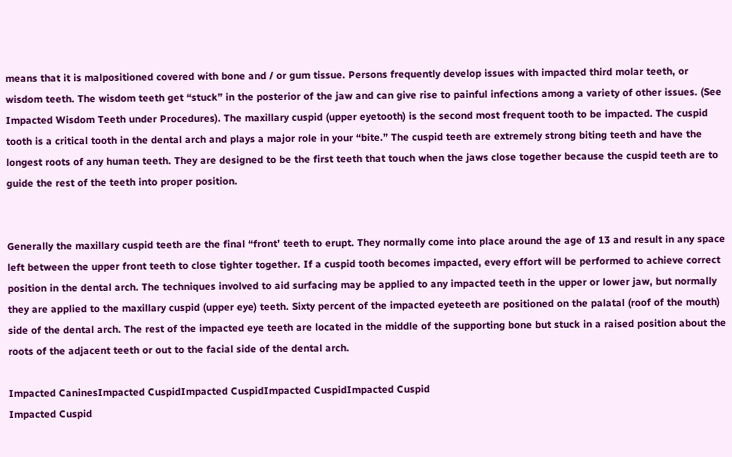means that it is malpositioned covered with bone and / or gum tissue. Persons frequently develop issues with impacted third molar teeth, or wisdom teeth. The wisdom teeth get “stuck” in the posterior of the jaw and can give rise to painful infections among a variety of other issues. (See Impacted Wisdom Teeth under Procedures). The maxillary cuspid (upper eyetooth) is the second most frequent tooth to be impacted. The cuspid tooth is a critical tooth in the dental arch and plays a major role in your “bite.” The cuspid teeth are extremely strong biting teeth and have the longest roots of any human teeth. They are designed to be the first teeth that touch when the jaws close together because the cuspid teeth are to guide the rest of the teeth into proper position.


Generally the maxillary cuspid teeth are the final “front’ teeth to erupt. They normally come into place around the age of 13 and result in any space left between the upper front teeth to close tighter together. If a cuspid tooth becomes impacted, every effort will be performed to achieve correct position in the dental arch. The techniques involved to aid surfacing may be applied to any impacted teeth in the upper or lower jaw, but normally they are applied to the maxillary cuspid (upper eye) teeth. Sixty percent of the impacted eyeteeth are positioned on the palatal (roof of the mouth) side of the dental arch. The rest of the impacted eye teeth are located in the middle of the supporting bone but stuck in a raised position about the roots of the adjacent teeth or out to the facial side of the dental arch.

Impacted CaninesImpacted CuspidImpacted CuspidImpacted CuspidImpacted Cuspid
Impacted Cuspid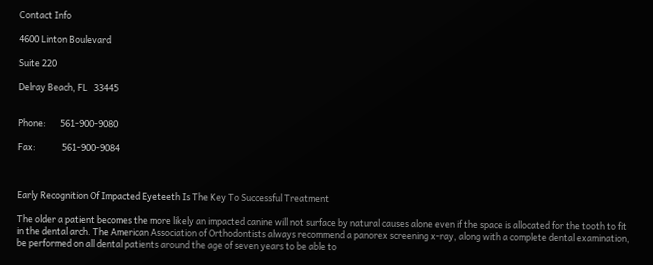Contact Info

4600 Linton Boulevard

Suite 220

Delray Beach, FL   33445


Phone:       561-900-9080

Fax:             561-900-9084



Early Recognition Of Impacted Eyeteeth Is The Key To Successful Treatment

The older a patient becomes the more likely an impacted canine will not surface by natural causes alone even if the space is allocated for the tooth to fit in the dental arch. The American Association of Orthodontists always recommend a panorex screening x-ray, along with a complete dental examination, be performed on all dental patients around the age of seven years to be able to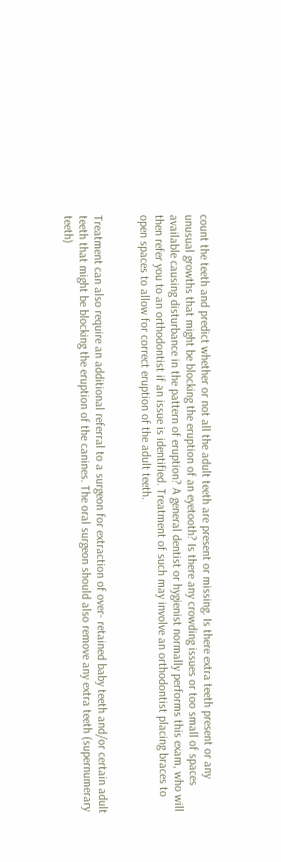count the teeth and predict whether or not all the adult teeth are present or missing. Is there extra teeth present or any unusual growths that might be blocking the eruption of an eyetooth? Is there any crowding issues or too small of spaces available causing disturbance in the pattern of eruption? A general dentist or hygienist normally performs this exam, who will then refer you to an orthodontist if an issue is identified. Treatment of such may involve an orthodontist placing braces to open spaces to allow for correct eruption of the adult teeth.


Treatment can also require an additional referral to a surgeon for extraction of over- retained baby teeth and/or certain adult teeth that might be blocking the eruption of the canines. The oral surgeon should also remove any extra teeth (supernumerary teeth)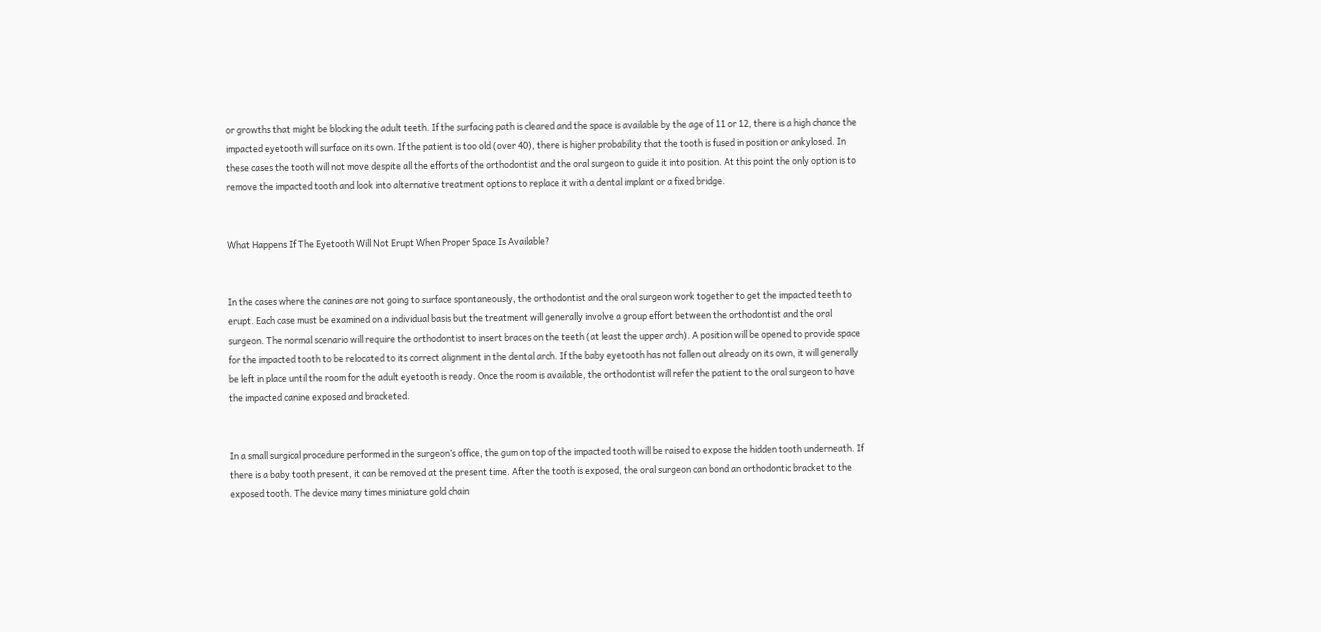or growths that might be blocking the adult teeth. If the surfacing path is cleared and the space is available by the age of 11 or 12, there is a high chance the impacted eyetooth will surface on its own. If the patient is too old (over 40), there is higher probability that the tooth is fused in position or ankylosed. In these cases the tooth will not move despite all the efforts of the orthodontist and the oral surgeon to guide it into position. At this point the only option is to remove the impacted tooth and look into alternative treatment options to replace it with a dental implant or a fixed bridge.


What Happens If The Eyetooth Will Not Erupt When Proper Space Is Available?


In the cases where the canines are not going to surface spontaneously, the orthodontist and the oral surgeon work together to get the impacted teeth to erupt. Each case must be examined on a individual basis but the treatment will generally involve a group effort between the orthodontist and the oral surgeon. The normal scenario will require the orthodontist to insert braces on the teeth (at least the upper arch). A position will be opened to provide space for the impacted tooth to be relocated to its correct alignment in the dental arch. If the baby eyetooth has not fallen out already on its own, it will generally be left in place until the room for the adult eyetooth is ready. Once the room is available, the orthodontist will refer the patient to the oral surgeon to have the impacted canine exposed and bracketed.


In a small surgical procedure performed in the surgeon’s office, the gum on top of the impacted tooth will be raised to expose the hidden tooth underneath. If there is a baby tooth present, it can be removed at the present time. After the tooth is exposed, the oral surgeon can bond an orthodontic bracket to the exposed tooth. The device many times miniature gold chain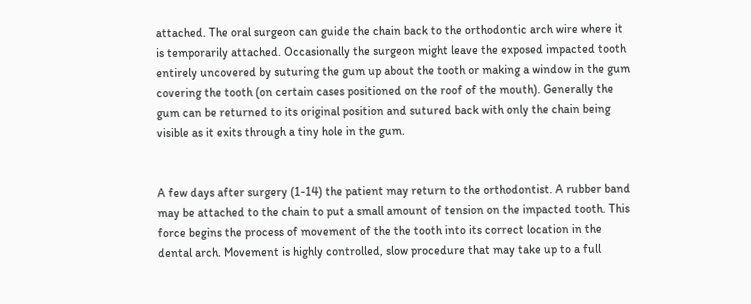attached. The oral surgeon can guide the chain back to the orthodontic arch wire where it is temporarily attached. Occasionally the surgeon might leave the exposed impacted tooth entirely uncovered by suturing the gum up about the tooth or making a window in the gum covering the tooth (on certain cases positioned on the roof of the mouth). Generally the gum can be returned to its original position and sutured back with only the chain being visible as it exits through a tiny hole in the gum.


A few days after surgery (1-14) the patient may return to the orthodontist. A rubber band may be attached to the chain to put a small amount of tension on the impacted tooth. This force begins the process of movement of the the tooth into its correct location in the dental arch. Movement is highly controlled, slow procedure that may take up to a full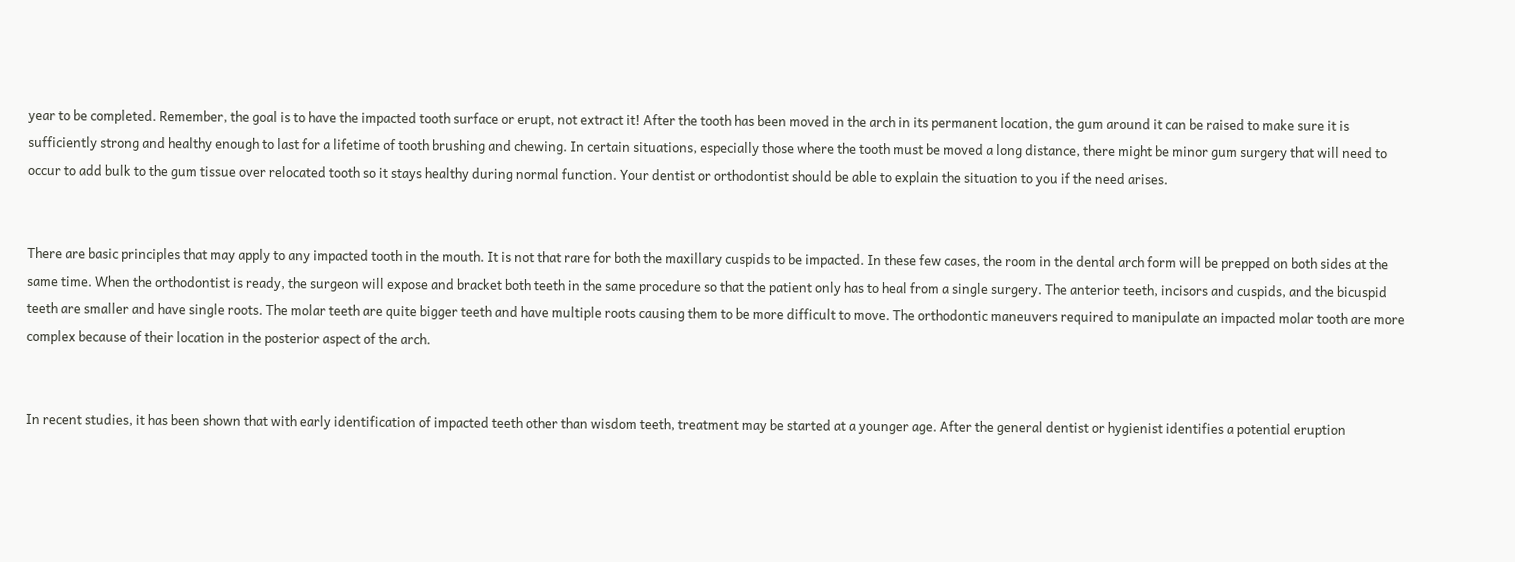year to be completed. Remember, the goal is to have the impacted tooth surface or erupt, not extract it! After the tooth has been moved in the arch in its permanent location, the gum around it can be raised to make sure it is sufficiently strong and healthy enough to last for a lifetime of tooth brushing and chewing. In certain situations, especially those where the tooth must be moved a long distance, there might be minor gum surgery that will need to occur to add bulk to the gum tissue over relocated tooth so it stays healthy during normal function. Your dentist or orthodontist should be able to explain the situation to you if the need arises.


There are basic principles that may apply to any impacted tooth in the mouth. It is not that rare for both the maxillary cuspids to be impacted. In these few cases, the room in the dental arch form will be prepped on both sides at the same time. When the orthodontist is ready, the surgeon will expose and bracket both teeth in the same procedure so that the patient only has to heal from a single surgery. The anterior teeth, incisors and cuspids, and the bicuspid teeth are smaller and have single roots. The molar teeth are quite bigger teeth and have multiple roots causing them to be more difficult to move. The orthodontic maneuvers required to manipulate an impacted molar tooth are more complex because of their location in the posterior aspect of the arch.


In recent studies, it has been shown that with early identification of impacted teeth other than wisdom teeth, treatment may be started at a younger age. After the general dentist or hygienist identifies a potential eruption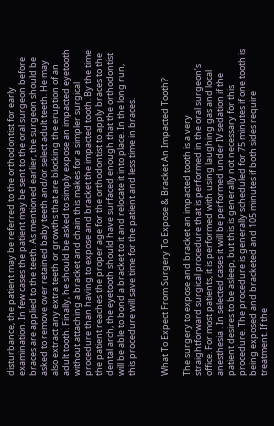disturbance, the patient may be referred to the orthodontist for early examination. In few cases the patient may be sent to the oral surgeon before braces are applied to the teeth. As mentioned earlier, the surgeon should be asked to remove over retained baby teeth and/or select adult teeth. He may also extract any extra teeth or growths that are blocking the eruption of an adult tooth. Finally, he should be asked to simply expose an impacted eyetooth without attaching a bracket and chain this makes for a simpler surgical procedure than having to expose and bracket the impacted tooth. By the time the patient reaches the proper age for the orthodontist to apply braces to the dental arch, the eyetooth should have surfaced enough that the orthodontist will be able to bond a bracket to it and relocate it into place. In the long run, this procedure will save time for the patient and less time in braces.


What To Expect From Surgery To Expose & Bracket An Impacted Tooth?

The surgery to expose and bracket an impacted tooth is a very straightforward surgical procedure that is performed in the oral surgeon’s office. For most patients, it is performed with using laughing gas and local anesthesia . In selected cases it will be performed under IV sedation if the patient desires to be asleep, but this is generally not necessary for this procedure. The procedure is generally scheduled for 75 minutes if one tooth is being exposed and bracketed and 105 minutes if both sides require treatment. If the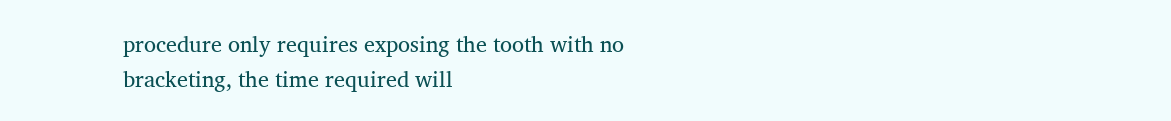procedure only requires exposing the tooth with no bracketing, the time required will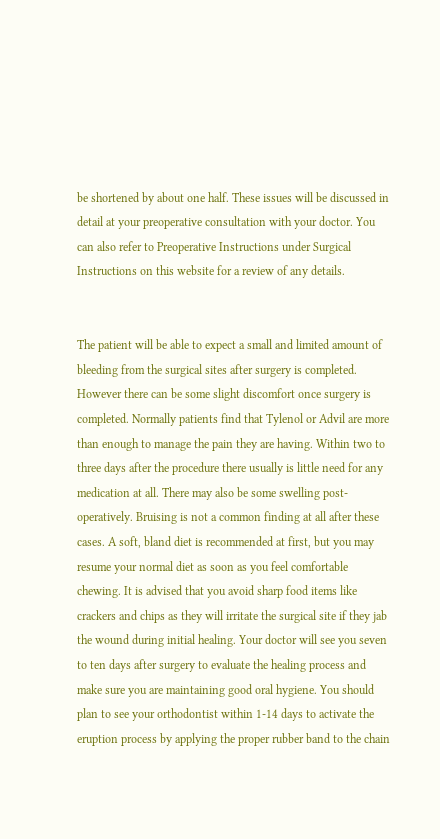be shortened by about one half. These issues will be discussed in detail at your preoperative consultation with your doctor. You can also refer to Preoperative Instructions under Surgical Instructions on this website for a review of any details.


The patient will be able to expect a small and limited amount of bleeding from the surgical sites after surgery is completed. However there can be some slight discomfort once surgery is completed. Normally patients find that Tylenol or Advil are more than enough to manage the pain they are having. Within two to three days after the procedure there usually is little need for any medication at all. There may also be some swelling post-operatively. Bruising is not a common finding at all after these cases. A soft, bland diet is recommended at first, but you may resume your normal diet as soon as you feel comfortable chewing. It is advised that you avoid sharp food items like crackers and chips as they will irritate the surgical site if they jab the wound during initial healing. Your doctor will see you seven to ten days after surgery to evaluate the healing process and make sure you are maintaining good oral hygiene. You should plan to see your orthodontist within 1-14 days to activate the eruption process by applying the proper rubber band to the chain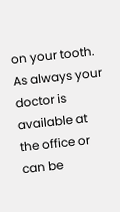on your tooth. As always your doctor is available at the office or can be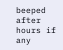beeped after hours if any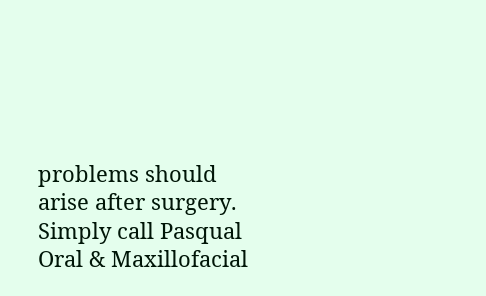problems should arise after surgery. Simply call Pasqual Oral & Maxillofacial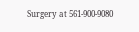Surgery at 561-900-9080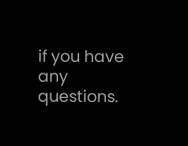if you have any questions.